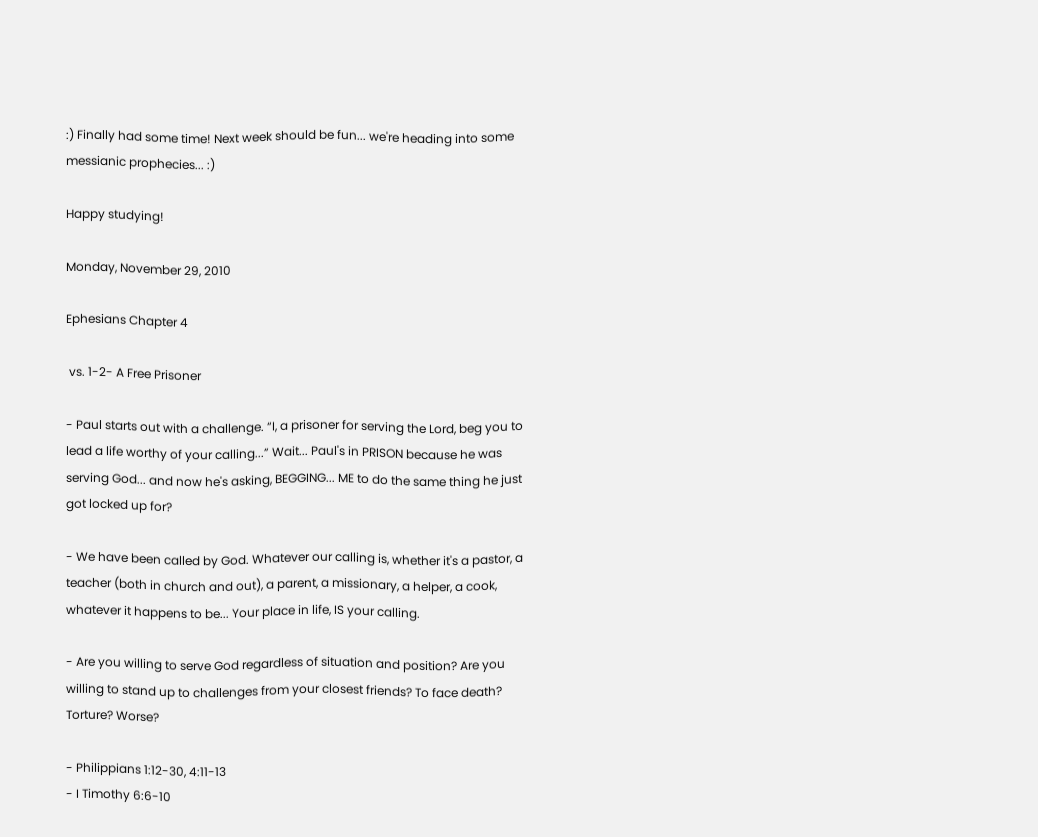:) Finally had some time! Next week should be fun... we're heading into some messianic prophecies... :)

Happy studying!

Monday, November 29, 2010

Ephesians Chapter 4

 vs. 1-2- A Free Prisoner

- Paul starts out with a challenge. “I, a prisoner for serving the Lord, beg you to lead a life worthy of your calling...” Wait... Paul's in PRISON because he was serving God... and now he's asking, BEGGING... ME to do the same thing he just got locked up for?

- We have been called by God. Whatever our calling is, whether it's a pastor, a teacher (both in church and out), a parent, a missionary, a helper, a cook, whatever it happens to be... Your place in life, IS your calling.

- Are you willing to serve God regardless of situation and position? Are you willing to stand up to challenges from your closest friends? To face death? Torture? Worse?

- Philippians 1:12-30, 4:11-13
- I Timothy 6:6-10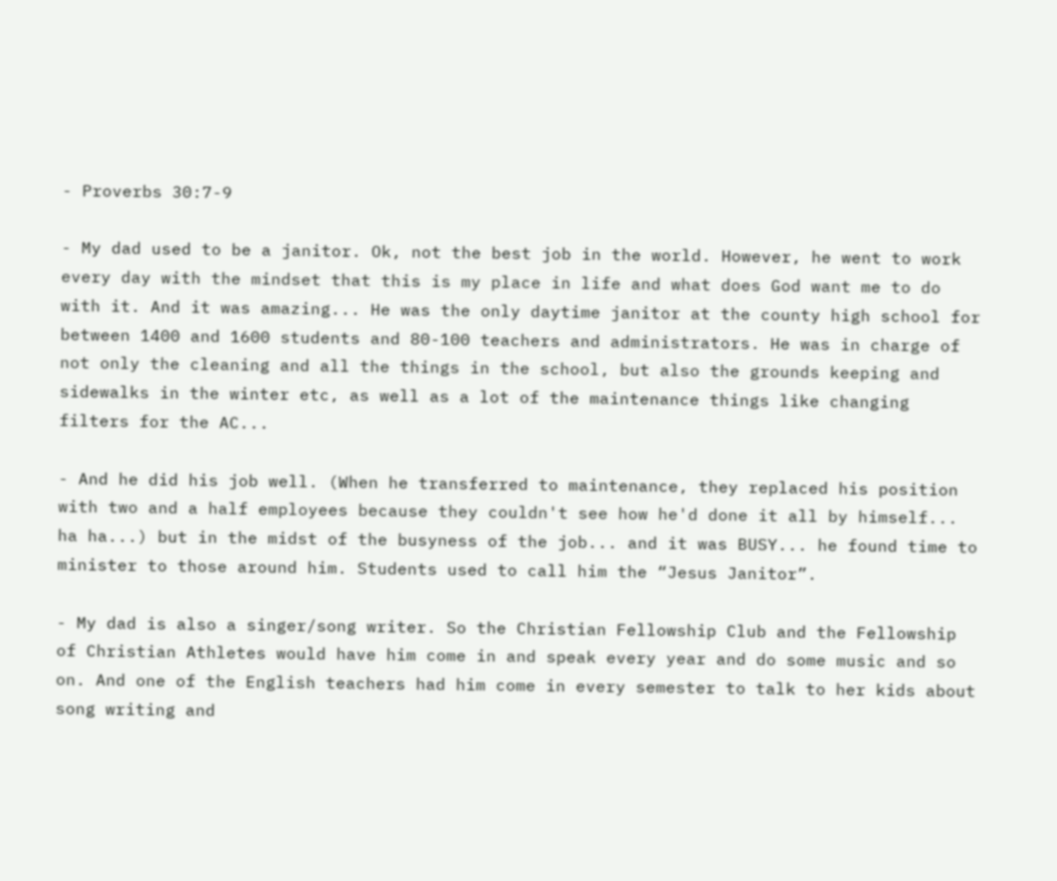- Proverbs 30:7-9

- My dad used to be a janitor. Ok, not the best job in the world. However, he went to work every day with the mindset that this is my place in life and what does God want me to do with it. And it was amazing... He was the only daytime janitor at the county high school for between 1400 and 1600 students and 80-100 teachers and administrators. He was in charge of not only the cleaning and all the things in the school, but also the grounds keeping and sidewalks in the winter etc, as well as a lot of the maintenance things like changing filters for the AC...

- And he did his job well. (When he transferred to maintenance, they replaced his position with two and a half employees because they couldn't see how he'd done it all by himself... ha ha...) but in the midst of the busyness of the job... and it was BUSY... he found time to minister to those around him. Students used to call him the “Jesus Janitor”.

- My dad is also a singer/song writer. So the Christian Fellowship Club and the Fellowship of Christian Athletes would have him come in and speak every year and do some music and so on. And one of the English teachers had him come in every semester to talk to her kids about song writing and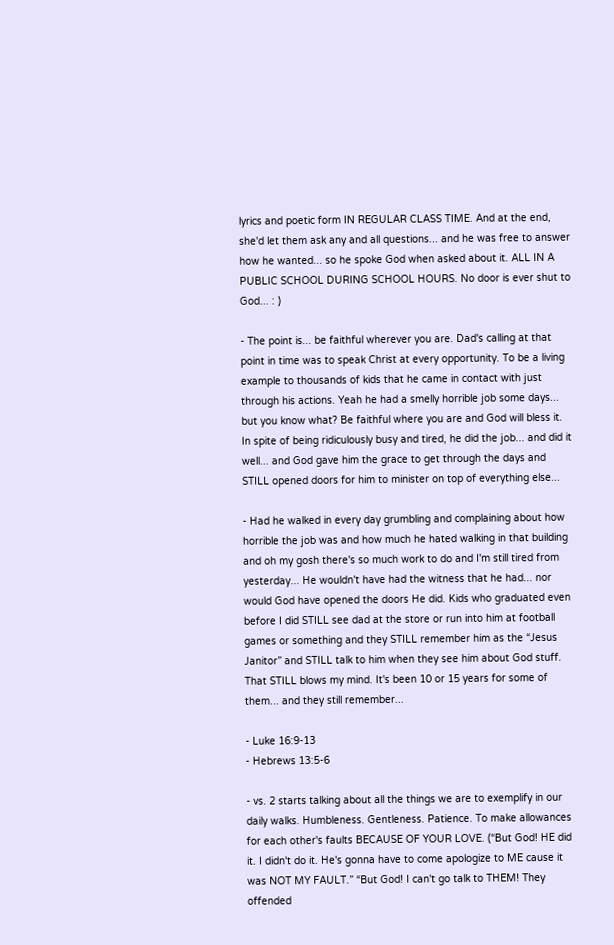lyrics and poetic form IN REGULAR CLASS TIME. And at the end, she'd let them ask any and all questions... and he was free to answer how he wanted... so he spoke God when asked about it. ALL IN A PUBLIC SCHOOL DURING SCHOOL HOURS. No door is ever shut to God... : )

- The point is... be faithful wherever you are. Dad's calling at that point in time was to speak Christ at every opportunity. To be a living example to thousands of kids that he came in contact with just through his actions. Yeah he had a smelly horrible job some days... but you know what? Be faithful where you are and God will bless it. In spite of being ridiculously busy and tired, he did the job... and did it well... and God gave him the grace to get through the days and STILL opened doors for him to minister on top of everything else...

- Had he walked in every day grumbling and complaining about how horrible the job was and how much he hated walking in that building and oh my gosh there's so much work to do and I'm still tired from yesterday... He wouldn't have had the witness that he had... nor would God have opened the doors He did. Kids who graduated even before I did STILL see dad at the store or run into him at football games or something and they STILL remember him as the “Jesus Janitor” and STILL talk to him when they see him about God stuff. That STILL blows my mind. It's been 10 or 15 years for some of them... and they still remember...

- Luke 16:9-13
- Hebrews 13:5-6

- vs. 2 starts talking about all the things we are to exemplify in our daily walks. Humbleness. Gentleness. Patience. To make allowances for each other's faults BECAUSE OF YOUR LOVE. (“But God! HE did it. I didn't do it. He's gonna have to come apologize to ME cause it was NOT MY FAULT.” “But God! I can't go talk to THEM! They offended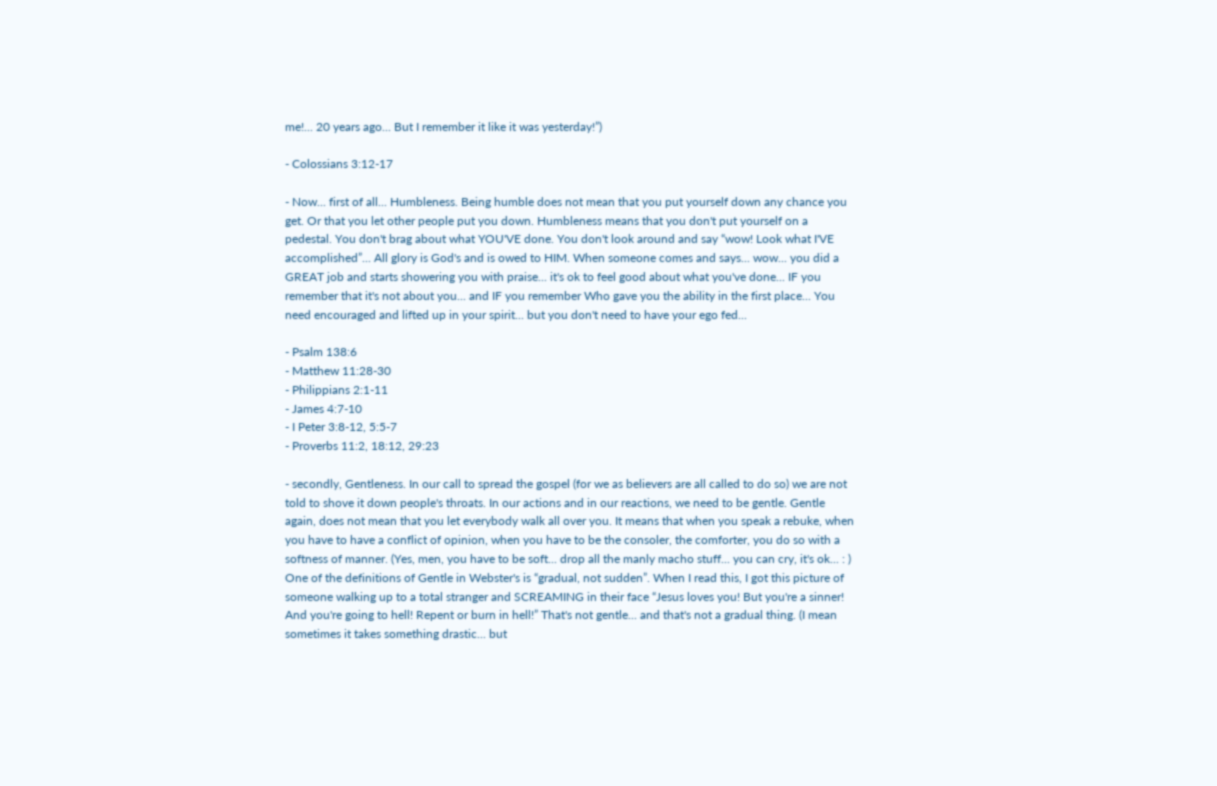me!... 20 years ago... But I remember it like it was yesterday!”)

- Colossians 3:12-17

- Now... first of all... Humbleness. Being humble does not mean that you put yourself down any chance you get. Or that you let other people put you down. Humbleness means that you don't put yourself on a pedestal. You don't brag about what YOU'VE done. You don't look around and say “wow! Look what I'VE accomplished”... All glory is God's and is owed to HIM. When someone comes and says... wow... you did a GREAT job and starts showering you with praise... it's ok to feel good about what you've done... IF you remember that it's not about you... and IF you remember Who gave you the ability in the first place... You need encouraged and lifted up in your spirit... but you don't need to have your ego fed...

- Psalm 138:6
- Matthew 11:28-30
- Philippians 2:1-11
- James 4:7-10
- I Peter 3:8-12, 5:5-7
- Proverbs 11:2, 18:12, 29:23

- secondly, Gentleness. In our call to spread the gospel (for we as believers are all called to do so) we are not told to shove it down people's throats. In our actions and in our reactions, we need to be gentle. Gentle again, does not mean that you let everybody walk all over you. It means that when you speak a rebuke, when you have to have a conflict of opinion, when you have to be the consoler, the comforter, you do so with a softness of manner. (Yes, men, you have to be soft... drop all the manly macho stuff... you can cry, it's ok... : ) One of the definitions of Gentle in Webster's is “gradual, not sudden”. When I read this, I got this picture of someone walking up to a total stranger and SCREAMING in their face “Jesus loves you! But you're a sinner! And you're going to hell! Repent or burn in hell!” That's not gentle... and that's not a gradual thing. (I mean sometimes it takes something drastic... but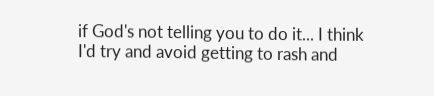if God's not telling you to do it... I think I'd try and avoid getting to rash and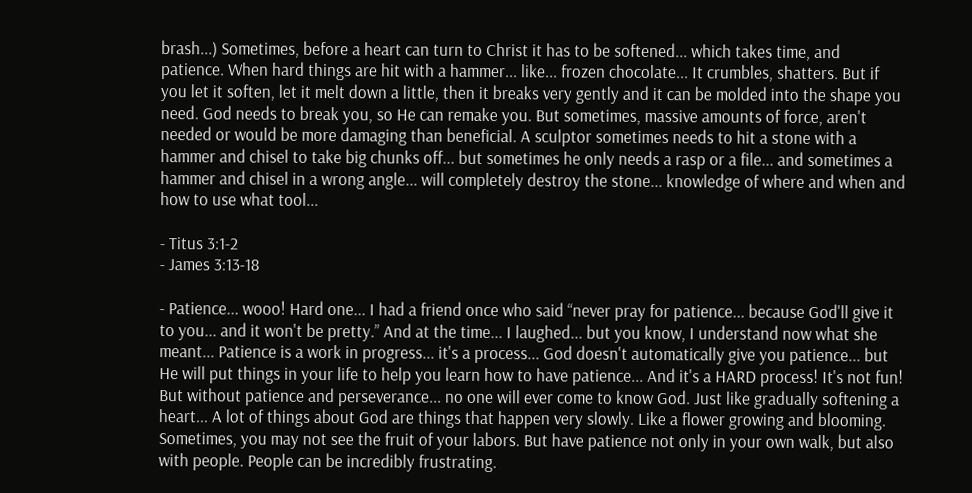brash...) Sometimes, before a heart can turn to Christ it has to be softened... which takes time, and patience. When hard things are hit with a hammer... like... frozen chocolate... It crumbles, shatters. But if you let it soften, let it melt down a little, then it breaks very gently and it can be molded into the shape you need. God needs to break you, so He can remake you. But sometimes, massive amounts of force, aren't needed or would be more damaging than beneficial. A sculptor sometimes needs to hit a stone with a hammer and chisel to take big chunks off... but sometimes he only needs a rasp or a file... and sometimes a hammer and chisel in a wrong angle... will completely destroy the stone... knowledge of where and when and how to use what tool...

- Titus 3:1-2
- James 3:13-18

- Patience... wooo! Hard one... I had a friend once who said “never pray for patience... because God'll give it to you... and it won't be pretty.” And at the time... I laughed... but you know, I understand now what she meant... Patience is a work in progress... it's a process... God doesn't automatically give you patience... but He will put things in your life to help you learn how to have patience... And it's a HARD process! It's not fun! But without patience and perseverance... no one will ever come to know God. Just like gradually softening a heart... A lot of things about God are things that happen very slowly. Like a flower growing and blooming. Sometimes, you may not see the fruit of your labors. But have patience not only in your own walk, but also with people. People can be incredibly frustrating.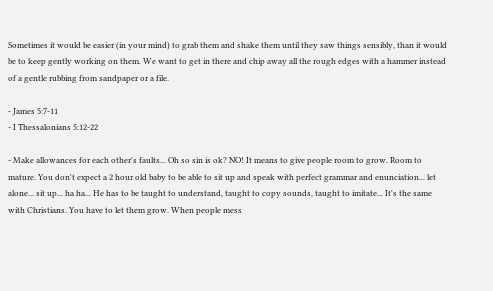Sometimes it would be easier (in your mind) to grab them and shake them until they saw things sensibly, than it would be to keep gently working on them. We want to get in there and chip away all the rough edges with a hammer instead of a gentle rubbing from sandpaper or a file.

- James 5:7-11
- I Thessalonians 5:12-22

- Make allowances for each other's faults... Oh so sin is ok? NO! It means to give people room to grow. Room to mature. You don't expect a 2 hour old baby to be able to sit up and speak with perfect grammar and enunciation... let alone... sit up... ha ha... He has to be taught to understand, taught to copy sounds, taught to imitate... It's the same with Christians. You have to let them grow. When people mess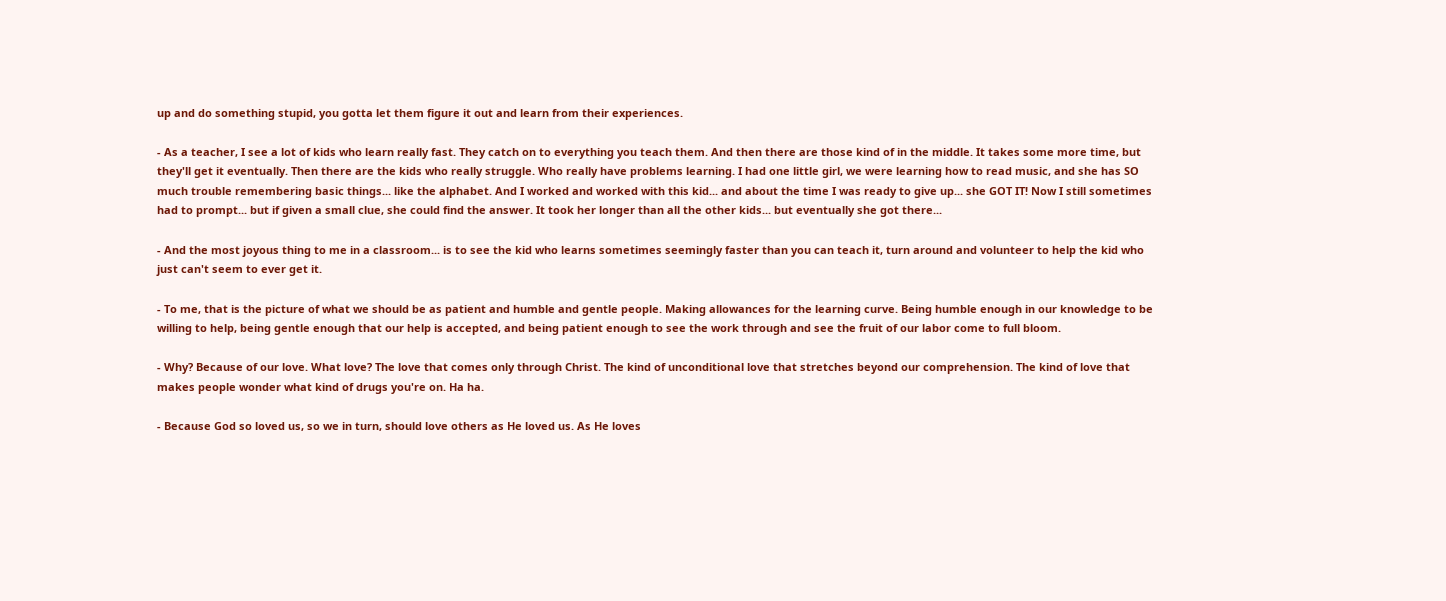up and do something stupid, you gotta let them figure it out and learn from their experiences.

- As a teacher, I see a lot of kids who learn really fast. They catch on to everything you teach them. And then there are those kind of in the middle. It takes some more time, but they'll get it eventually. Then there are the kids who really struggle. Who really have problems learning. I had one little girl, we were learning how to read music, and she has SO much trouble remembering basic things... like the alphabet. And I worked and worked with this kid... and about the time I was ready to give up... she GOT IT! Now I still sometimes had to prompt... but if given a small clue, she could find the answer. It took her longer than all the other kids... but eventually she got there...

- And the most joyous thing to me in a classroom... is to see the kid who learns sometimes seemingly faster than you can teach it, turn around and volunteer to help the kid who just can't seem to ever get it.

- To me, that is the picture of what we should be as patient and humble and gentle people. Making allowances for the learning curve. Being humble enough in our knowledge to be willing to help, being gentle enough that our help is accepted, and being patient enough to see the work through and see the fruit of our labor come to full bloom.

- Why? Because of our love. What love? The love that comes only through Christ. The kind of unconditional love that stretches beyond our comprehension. The kind of love that makes people wonder what kind of drugs you're on. Ha ha.

- Because God so loved us, so we in turn, should love others as He loved us. As He loves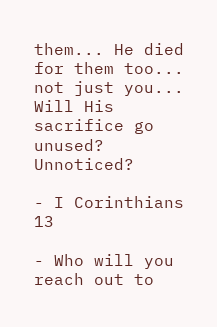them... He died for them too... not just you... Will His sacrifice go unused? Unnoticed?

- I Corinthians 13

- Who will you reach out to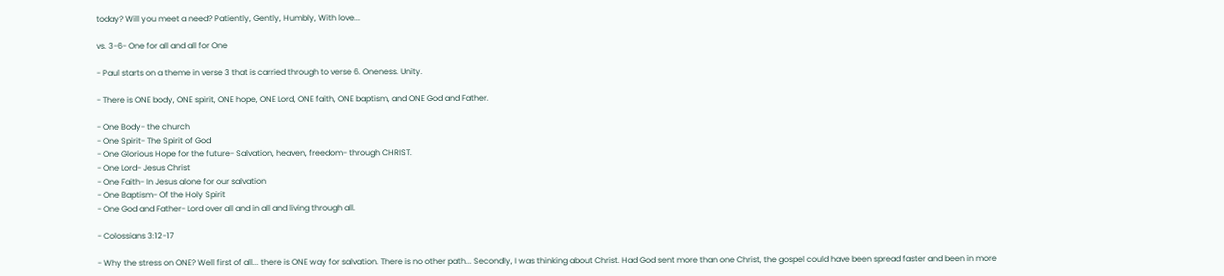today? Will you meet a need? Patiently, Gently, Humbly, With love...

vs. 3-6- One for all and all for One

- Paul starts on a theme in verse 3 that is carried through to verse 6. Oneness. Unity.

- There is ONE body, ONE spirit, ONE hope, ONE Lord, ONE faith, ONE baptism, and ONE God and Father.

- One Body- the church
- One Spirit- The Spirit of God
- One Glorious Hope for the future- Salvation, heaven, freedom- through CHRIST.
- One Lord- Jesus Christ
- One Faith- In Jesus alone for our salvation
- One Baptism- Of the Holy Spirit
- One God and Father- Lord over all and in all and living through all.

- Colossians 3:12-17

- Why the stress on ONE? Well first of all... there is ONE way for salvation. There is no other path... Secondly, I was thinking about Christ. Had God sent more than one Christ, the gospel could have been spread faster and been in more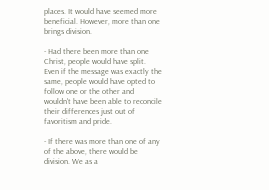places. It would have seemed more beneficial. However, more than one brings division.

- Had there been more than one Christ, people would have split. Even if the message was exactly the same, people would have opted to follow one or the other and wouldn't have been able to reconcile their differences just out of favoritism and pride.

- If there was more than one of any of the above, there would be division. We as a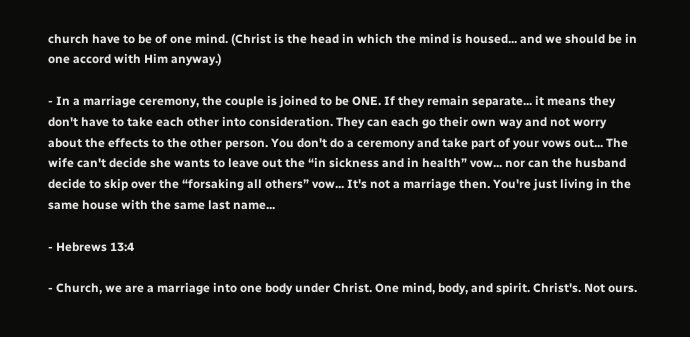church have to be of one mind. (Christ is the head in which the mind is housed... and we should be in one accord with Him anyway.)

- In a marriage ceremony, the couple is joined to be ONE. If they remain separate... it means they don't have to take each other into consideration. They can each go their own way and not worry about the effects to the other person. You don't do a ceremony and take part of your vows out... The wife can't decide she wants to leave out the “in sickness and in health” vow... nor can the husband decide to skip over the “forsaking all others” vow... It's not a marriage then. You're just living in the same house with the same last name...

- Hebrews 13:4

- Church, we are a marriage into one body under Christ. One mind, body, and spirit. Christ's. Not ours.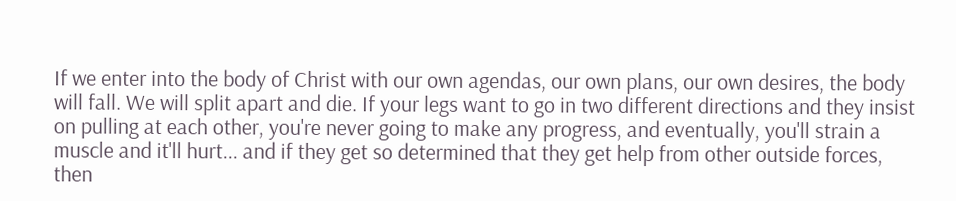If we enter into the body of Christ with our own agendas, our own plans, our own desires, the body will fall. We will split apart and die. If your legs want to go in two different directions and they insist on pulling at each other, you're never going to make any progress, and eventually, you'll strain a muscle and it'll hurt... and if they get so determined that they get help from other outside forces, then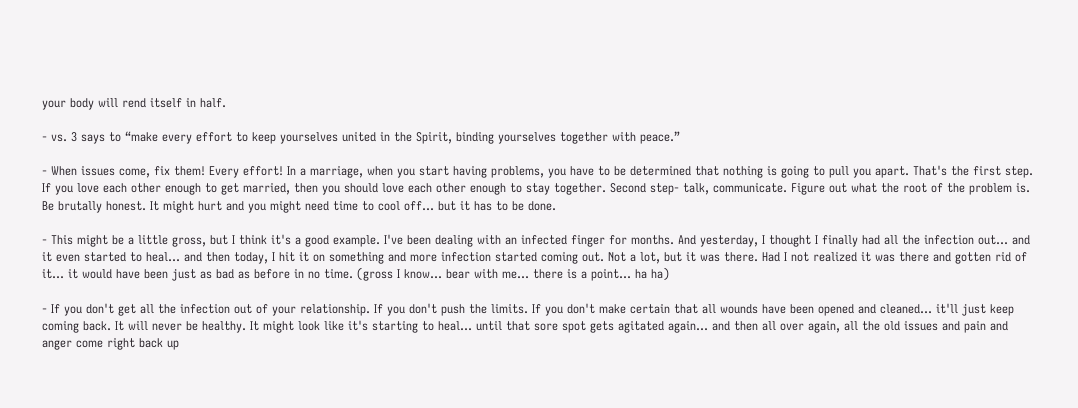your body will rend itself in half.

- vs. 3 says to “make every effort to keep yourselves united in the Spirit, binding yourselves together with peace.”

- When issues come, fix them! Every effort! In a marriage, when you start having problems, you have to be determined that nothing is going to pull you apart. That's the first step. If you love each other enough to get married, then you should love each other enough to stay together. Second step- talk, communicate. Figure out what the root of the problem is. Be brutally honest. It might hurt and you might need time to cool off... but it has to be done.

- This might be a little gross, but I think it's a good example. I've been dealing with an infected finger for months. And yesterday, I thought I finally had all the infection out... and it even started to heal... and then today, I hit it on something and more infection started coming out. Not a lot, but it was there. Had I not realized it was there and gotten rid of it... it would have been just as bad as before in no time. (gross I know... bear with me... there is a point... ha ha)

- If you don't get all the infection out of your relationship. If you don't push the limits. If you don't make certain that all wounds have been opened and cleaned... it'll just keep coming back. It will never be healthy. It might look like it's starting to heal... until that sore spot gets agitated again... and then all over again, all the old issues and pain and anger come right back up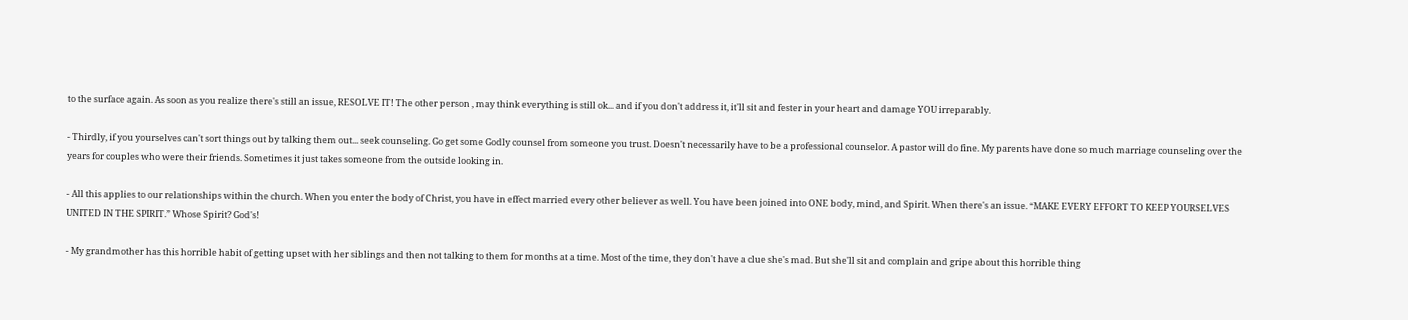to the surface again. As soon as you realize there's still an issue, RESOLVE IT! The other person , may think everything is still ok... and if you don't address it, it'll sit and fester in your heart and damage YOU irreparably.

- Thirdly, if you yourselves can't sort things out by talking them out... seek counseling. Go get some Godly counsel from someone you trust. Doesn't necessarily have to be a professional counselor. A pastor will do fine. My parents have done so much marriage counseling over the years for couples who were their friends. Sometimes it just takes someone from the outside looking in.

- All this applies to our relationships within the church. When you enter the body of Christ, you have in effect married every other believer as well. You have been joined into ONE body, mind, and Spirit. When there's an issue. “MAKE EVERY EFFORT TO KEEP YOURSELVES UNITED IN THE SPIRIT.” Whose Spirit? God's!

- My grandmother has this horrible habit of getting upset with her siblings and then not talking to them for months at a time. Most of the time, they don't have a clue she's mad. But she'll sit and complain and gripe about this horrible thing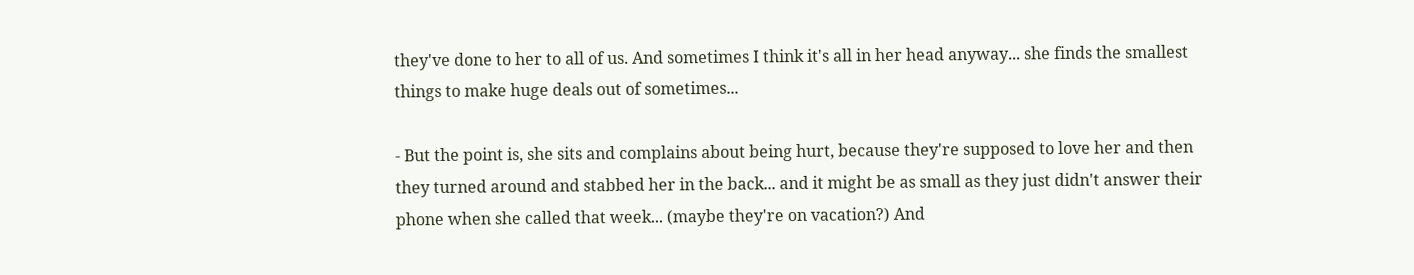they've done to her to all of us. And sometimes I think it's all in her head anyway... she finds the smallest things to make huge deals out of sometimes...

- But the point is, she sits and complains about being hurt, because they're supposed to love her and then they turned around and stabbed her in the back... and it might be as small as they just didn't answer their phone when she called that week... (maybe they're on vacation?) And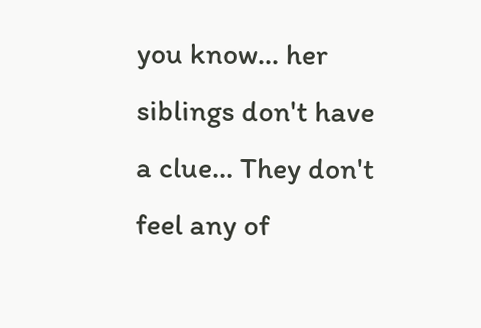you know... her siblings don't have a clue... They don't feel any of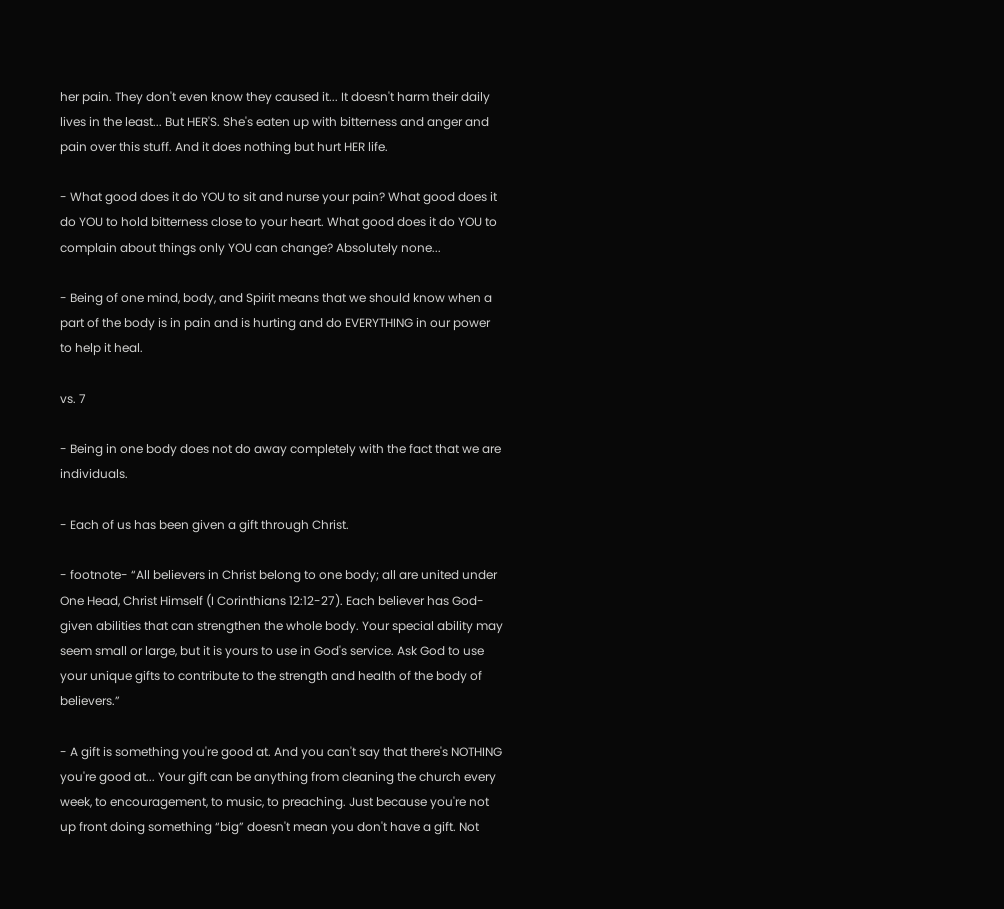her pain. They don't even know they caused it... It doesn't harm their daily lives in the least... But HER'S. She's eaten up with bitterness and anger and pain over this stuff. And it does nothing but hurt HER life.

- What good does it do YOU to sit and nurse your pain? What good does it do YOU to hold bitterness close to your heart. What good does it do YOU to complain about things only YOU can change? Absolutely none...

- Being of one mind, body, and Spirit means that we should know when a part of the body is in pain and is hurting and do EVERYTHING in our power to help it heal.

vs. 7

- Being in one body does not do away completely with the fact that we are individuals.

- Each of us has been given a gift through Christ.

- footnote- “All believers in Christ belong to one body; all are united under One Head, Christ Himself (I Corinthians 12:12-27). Each believer has God-given abilities that can strengthen the whole body. Your special ability may seem small or large, but it is yours to use in God's service. Ask God to use your unique gifts to contribute to the strength and health of the body of believers.”

- A gift is something you're good at. And you can't say that there's NOTHING you're good at... Your gift can be anything from cleaning the church every week, to encouragement, to music, to preaching. Just because you're not up front doing something “big” doesn't mean you don't have a gift. Not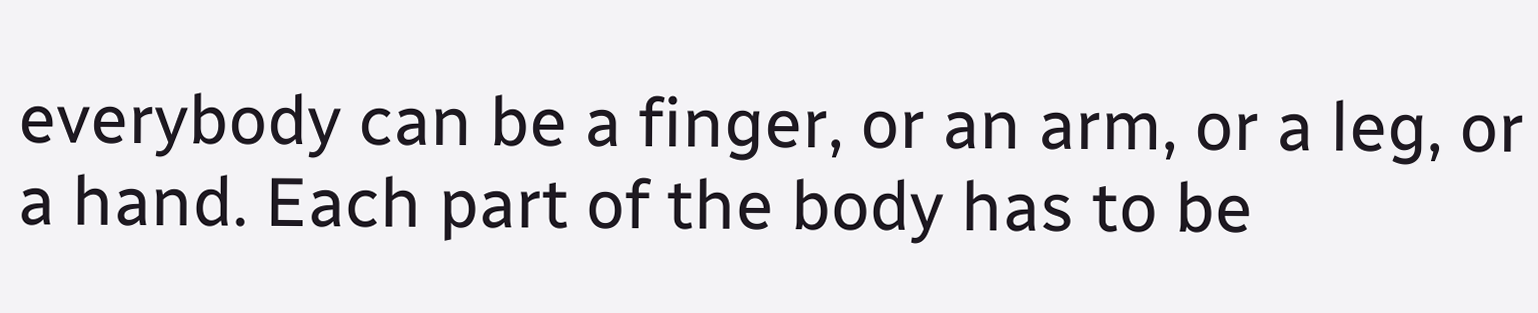everybody can be a finger, or an arm, or a leg, or a hand. Each part of the body has to be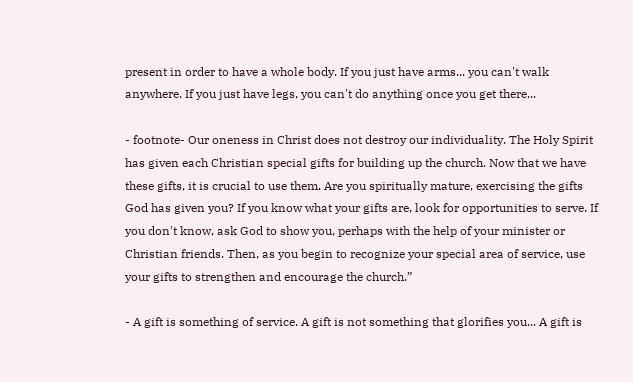present in order to have a whole body. If you just have arms... you can't walk anywhere. If you just have legs, you can't do anything once you get there...

- footnote- Our oneness in Christ does not destroy our individuality. The Holy Spirit has given each Christian special gifts for building up the church. Now that we have these gifts, it is crucial to use them. Are you spiritually mature, exercising the gifts God has given you? If you know what your gifts are, look for opportunities to serve. If you don't know, ask God to show you, perhaps with the help of your minister or Christian friends. Then, as you begin to recognize your special area of service, use your gifts to strengthen and encourage the church.”

- A gift is something of service. A gift is not something that glorifies you... A gift is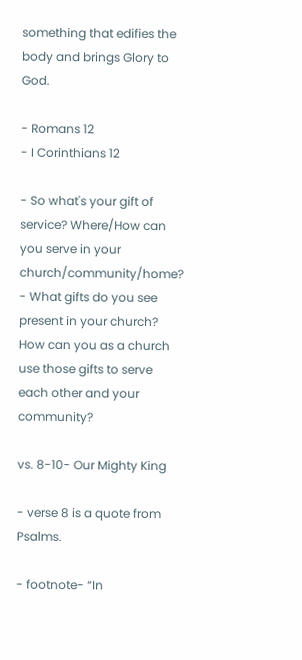something that edifies the body and brings Glory to God.

- Romans 12
- I Corinthians 12

- So what's your gift of service? Where/How can you serve in your church/community/home?
- What gifts do you see present in your church? How can you as a church use those gifts to serve each other and your community?

vs. 8-10- Our Mighty King

- verse 8 is a quote from Psalms.

- footnote- “In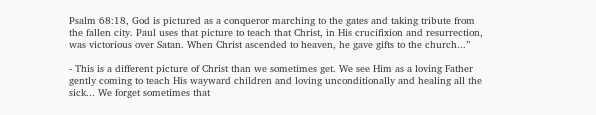Psalm 68:18, God is pictured as a conqueror marching to the gates and taking tribute from the fallen city. Paul uses that picture to teach that Christ, in His crucifixion and resurrection, was victorious over Satan. When Christ ascended to heaven, he gave gifts to the church...”

- This is a different picture of Christ than we sometimes get. We see Him as a loving Father gently coming to teach His wayward children and loving unconditionally and healing all the sick... We forget sometimes that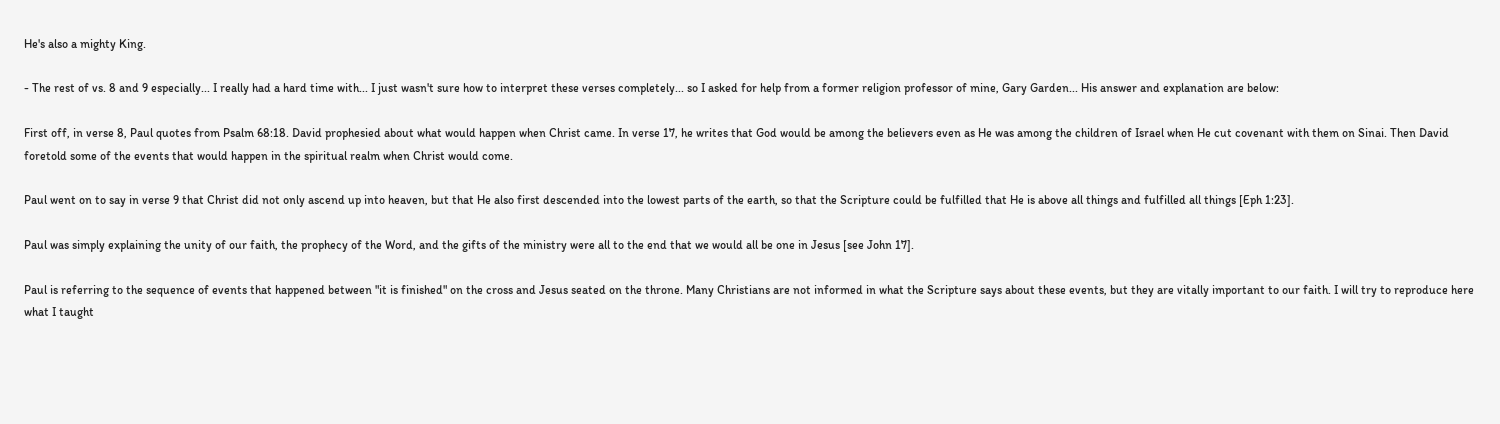He's also a mighty King.

- The rest of vs. 8 and 9 especially... I really had a hard time with... I just wasn't sure how to interpret these verses completely... so I asked for help from a former religion professor of mine, Gary Garden... His answer and explanation are below:

First off, in verse 8, Paul quotes from Psalm 68:18. David prophesied about what would happen when Christ came. In verse 17, he writes that God would be among the believers even as He was among the children of Israel when He cut covenant with them on Sinai. Then David foretold some of the events that would happen in the spiritual realm when Christ would come.

Paul went on to say in verse 9 that Christ did not only ascend up into heaven, but that He also first descended into the lowest parts of the earth, so that the Scripture could be fulfilled that He is above all things and fulfilled all things [Eph 1:23].

Paul was simply explaining the unity of our faith, the prophecy of the Word, and the gifts of the ministry were all to the end that we would all be one in Jesus [see John 17].

Paul is referring to the sequence of events that happened between "it is finished" on the cross and Jesus seated on the throne. Many Christians are not informed in what the Scripture says about these events, but they are vitally important to our faith. I will try to reproduce here what I taught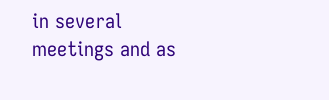in several meetings and as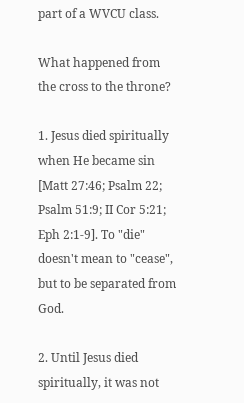part of a WVCU class.

What happened from the cross to the throne?

1. Jesus died spiritually when He became sin [Matt 27:46; Psalm 22; Psalm 51:9; II Cor 5:21; Eph 2:1-9]. To "die" doesn't mean to "cease", but to be separated from God.

2. Until Jesus died spiritually, it was not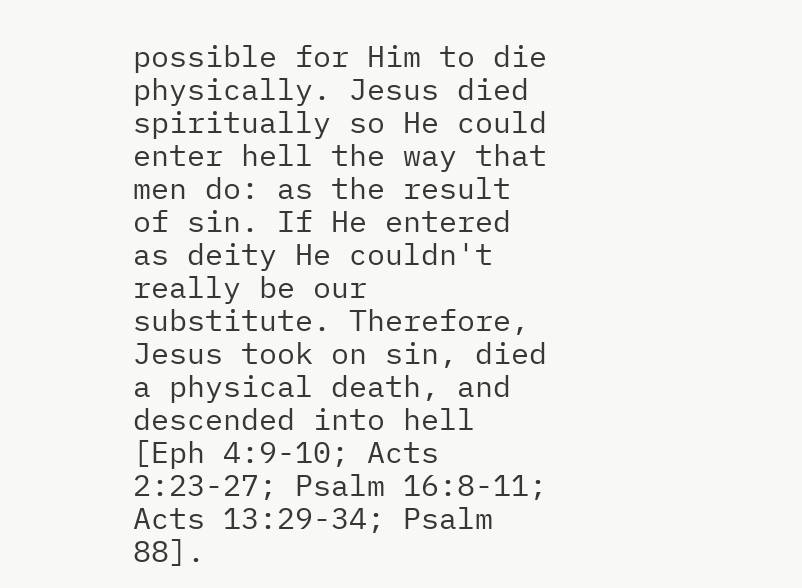possible for Him to die physically. Jesus died spiritually so He could enter hell the way that men do: as the result of sin. If He entered as deity He couldn't really be our substitute. Therefore, Jesus took on sin, died a physical death, and descended into hell [Eph 4:9-10; Acts 2:23-27; Psalm 16:8-11; Acts 13:29-34; Psalm 88].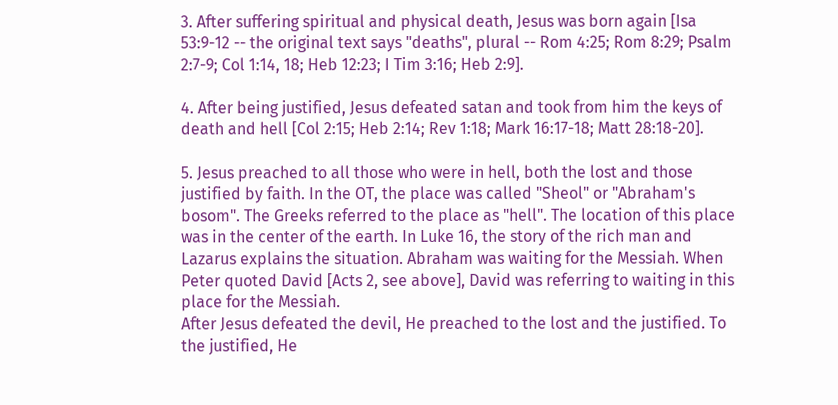3. After suffering spiritual and physical death, Jesus was born again [Isa 53:9-12 -- the original text says "deaths", plural -- Rom 4:25; Rom 8:29; Psalm 2:7-9; Col 1:14, 18; Heb 12:23; I Tim 3:16; Heb 2:9].

4. After being justified, Jesus defeated satan and took from him the keys of death and hell [Col 2:15; Heb 2:14; Rev 1:18; Mark 16:17-18; Matt 28:18-20].

5. Jesus preached to all those who were in hell, both the lost and those justified by faith. In the OT, the place was called "Sheol" or "Abraham's bosom". The Greeks referred to the place as "hell". The location of this place was in the center of the earth. In Luke 16, the story of the rich man and Lazarus explains the situation. Abraham was waiting for the Messiah. When Peter quoted David [Acts 2, see above], David was referring to waiting in this place for the Messiah.
After Jesus defeated the devil, He preached to the lost and the justified. To the justified, He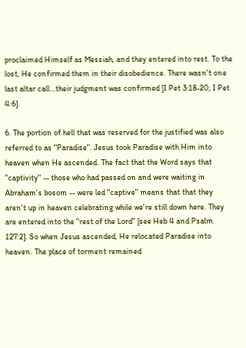proclaimed Himself as Messiah, and they entered into rest. To the lost, He confirmed them in their disobedience. There wasn't one last altar call...their judgment was confirmed [I Pet 3:18-20; I Pet 4:6].

6. The portion of hell that was reserved for the justified was also referred to as "Paradise". Jesus took Paradise with Him into heaven when He ascended. The fact that the Word says that "captivity" -- those who had passed on and were waiting in Abraham's bosom -- were led "captive" means that that they aren't up in heaven celebrating while we're still down here. They are entered into the "rest of the Lord" [see Heb 4 and Psalm 127:2]. So when Jesus ascended, He relocated Paradise into heaven. The place of torment remained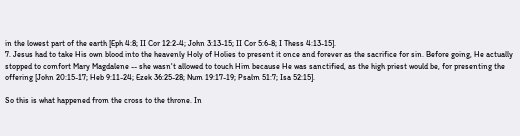in the lowest part of the earth [Eph 4:8; II Cor 12:2-4; John 3:13-15; II Cor 5:6-8; I Thess 4:13-15].
7. Jesus had to take His own blood into the heavenly Holy of Holies to present it once and forever as the sacrifice for sin. Before going, He actually stopped to comfort Mary Magdalene -- she wasn't allowed to touch Him because He was sanctified, as the high priest would be, for presenting the offering [John 20:15-17; Heb 9:11-24; Ezek 36:25-28; Num 19:17-19; Psalm 51:7; Isa 52:15].

So this is what happened from the cross to the throne. In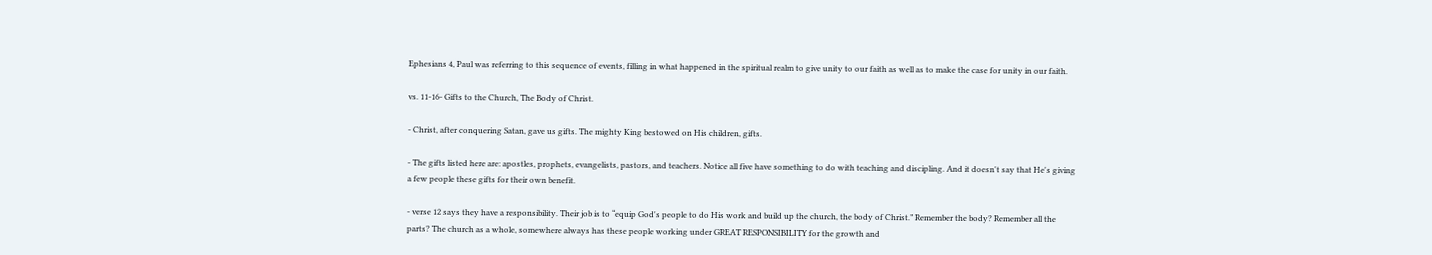Ephesians 4, Paul was referring to this sequence of events, filling in what happened in the spiritual realm to give unity to our faith as well as to make the case for unity in our faith.

vs. 11-16- Gifts to the Church, The Body of Christ.

- Christ, after conquering Satan, gave us gifts. The mighty King bestowed on His children, gifts.

- The gifts listed here are: apostles, prophets, evangelists, pastors, and teachers. Notice all five have something to do with teaching and discipling. And it doesn't say that He's giving a few people these gifts for their own benefit.

- verse 12 says they have a responsibility. Their job is to “equip God's people to do His work and build up the church, the body of Christ.” Remember the body? Remember all the parts? The church as a whole, somewhere always has these people working under GREAT RESPONSIBILITY for the growth and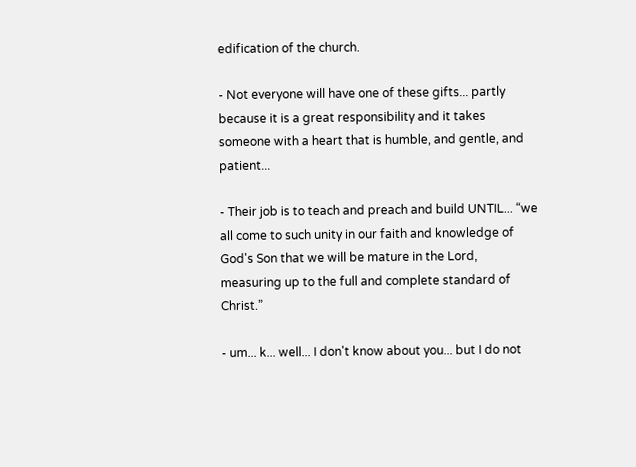edification of the church.

- Not everyone will have one of these gifts... partly because it is a great responsibility and it takes someone with a heart that is humble, and gentle, and patient...

- Their job is to teach and preach and build UNTIL... “we all come to such unity in our faith and knowledge of God's Son that we will be mature in the Lord, measuring up to the full and complete standard of Christ.”

- um... k... well... I don't know about you... but I do not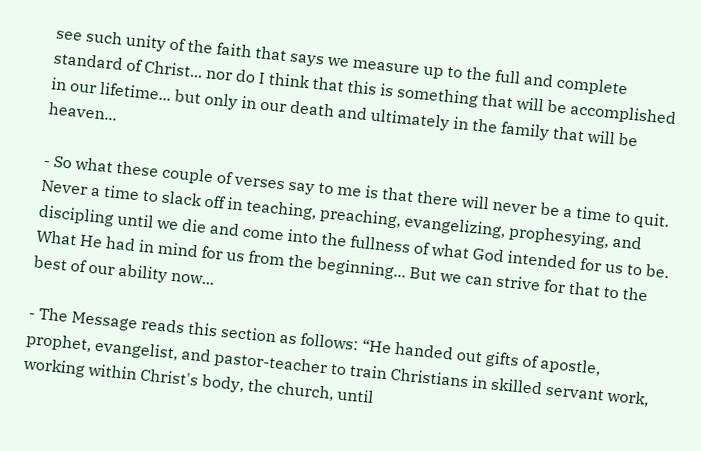see such unity of the faith that says we measure up to the full and complete standard of Christ... nor do I think that this is something that will be accomplished in our lifetime... but only in our death and ultimately in the family that will be heaven...

- So what these couple of verses say to me is that there will never be a time to quit. Never a time to slack off in teaching, preaching, evangelizing, prophesying, and discipling until we die and come into the fullness of what God intended for us to be. What He had in mind for us from the beginning... But we can strive for that to the best of our ability now...

- The Message reads this section as follows: “He handed out gifts of apostle, prophet, evangelist, and pastor-teacher to train Christians in skilled servant work, working within Christ's body, the church, until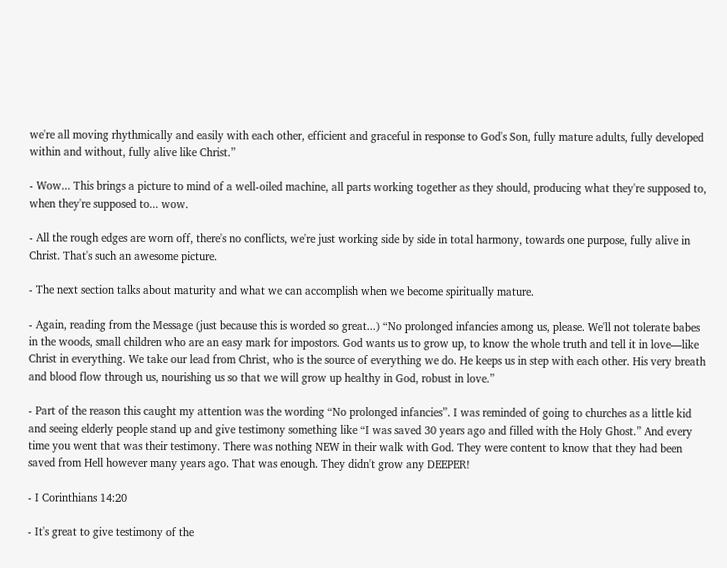we're all moving rhythmically and easily with each other, efficient and graceful in response to God's Son, fully mature adults, fully developed within and without, fully alive like Christ.”

- Wow... This brings a picture to mind of a well-oiled machine, all parts working together as they should, producing what they're supposed to, when they're supposed to... wow.

- All the rough edges are worn off, there's no conflicts, we're just working side by side in total harmony, towards one purpose, fully alive in Christ. That's such an awesome picture.

- The next section talks about maturity and what we can accomplish when we become spiritually mature.

- Again, reading from the Message (just because this is worded so great...) “No prolonged infancies among us, please. We'll not tolerate babes in the woods, small children who are an easy mark for impostors. God wants us to grow up, to know the whole truth and tell it in love—like Christ in everything. We take our lead from Christ, who is the source of everything we do. He keeps us in step with each other. His very breath and blood flow through us, nourishing us so that we will grow up healthy in God, robust in love.”

- Part of the reason this caught my attention was the wording “No prolonged infancies”. I was reminded of going to churches as a little kid and seeing elderly people stand up and give testimony something like “I was saved 30 years ago and filled with the Holy Ghost.” And every time you went that was their testimony. There was nothing NEW in their walk with God. They were content to know that they had been saved from Hell however many years ago. That was enough. They didn't grow any DEEPER!

- I Corinthians 14:20

- It's great to give testimony of the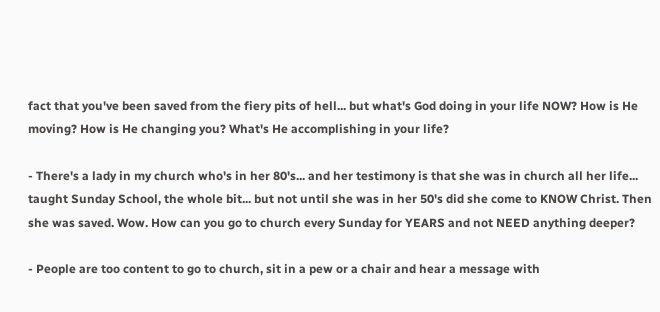fact that you've been saved from the fiery pits of hell... but what's God doing in your life NOW? How is He moving? How is He changing you? What's He accomplishing in your life?

- There's a lady in my church who's in her 80's... and her testimony is that she was in church all her life... taught Sunday School, the whole bit... but not until she was in her 50's did she come to KNOW Christ. Then she was saved. Wow. How can you go to church every Sunday for YEARS and not NEED anything deeper?

- People are too content to go to church, sit in a pew or a chair and hear a message with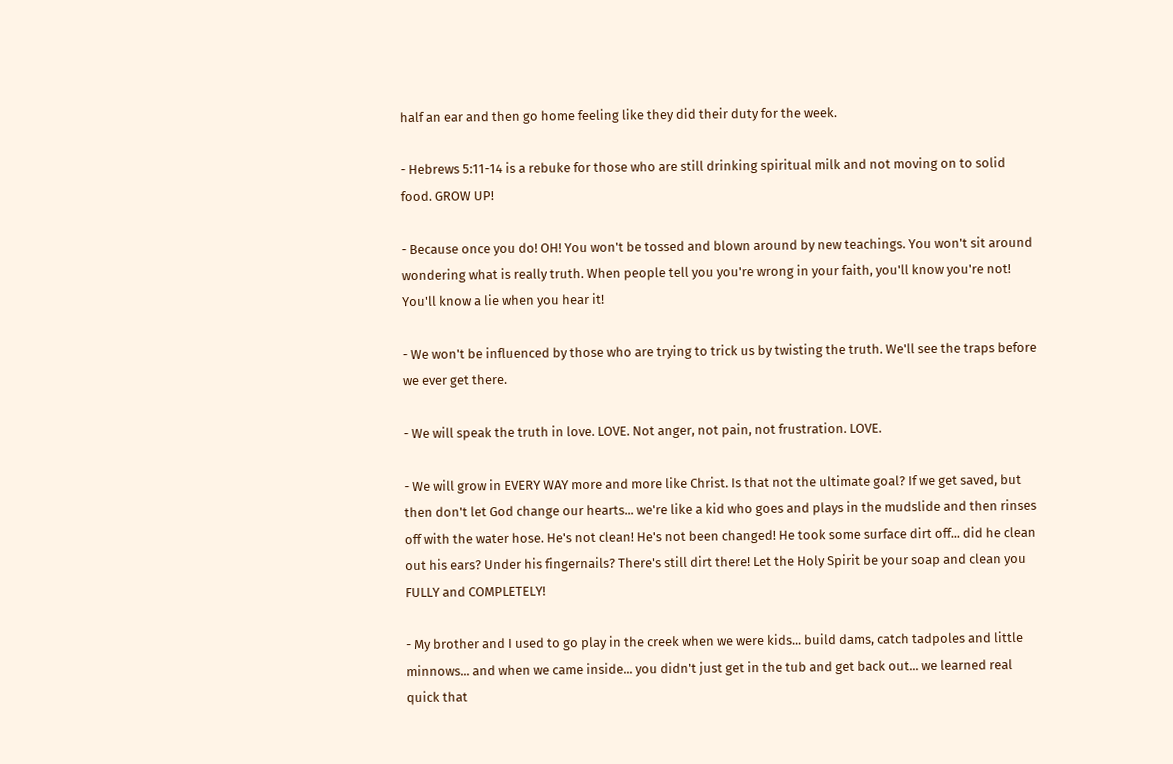half an ear and then go home feeling like they did their duty for the week.

- Hebrews 5:11-14 is a rebuke for those who are still drinking spiritual milk and not moving on to solid food. GROW UP!

- Because once you do! OH! You won't be tossed and blown around by new teachings. You won't sit around wondering what is really truth. When people tell you you're wrong in your faith, you'll know you're not! You'll know a lie when you hear it!

- We won't be influenced by those who are trying to trick us by twisting the truth. We'll see the traps before we ever get there.

- We will speak the truth in love. LOVE. Not anger, not pain, not frustration. LOVE.

- We will grow in EVERY WAY more and more like Christ. Is that not the ultimate goal? If we get saved, but then don't let God change our hearts... we're like a kid who goes and plays in the mudslide and then rinses off with the water hose. He's not clean! He's not been changed! He took some surface dirt off... did he clean out his ears? Under his fingernails? There's still dirt there! Let the Holy Spirit be your soap and clean you FULLY and COMPLETELY!

- My brother and I used to go play in the creek when we were kids... build dams, catch tadpoles and little minnows... and when we came inside... you didn't just get in the tub and get back out... we learned real quick that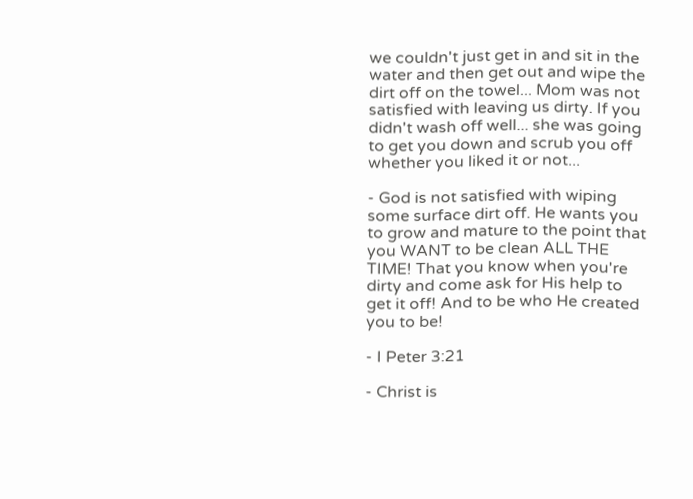we couldn't just get in and sit in the water and then get out and wipe the dirt off on the towel... Mom was not satisfied with leaving us dirty. If you didn't wash off well... she was going to get you down and scrub you off whether you liked it or not...

- God is not satisfied with wiping some surface dirt off. He wants you to grow and mature to the point that you WANT to be clean ALL THE TIME! That you know when you're dirty and come ask for His help to get it off! And to be who He created you to be!

- I Peter 3:21

- Christ is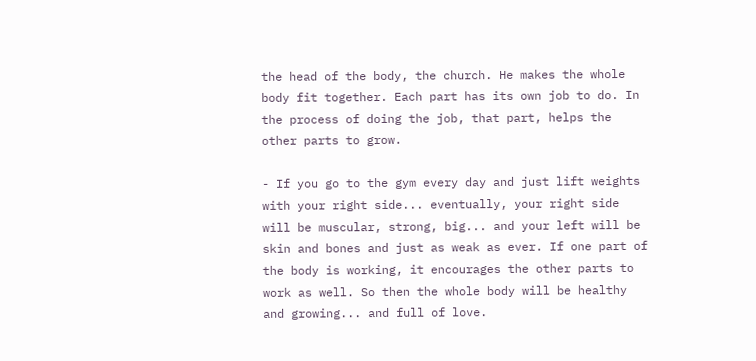the head of the body, the church. He makes the whole body fit together. Each part has its own job to do. In the process of doing the job, that part, helps the other parts to grow.

- If you go to the gym every day and just lift weights with your right side... eventually, your right side will be muscular, strong, big... and your left will be skin and bones and just as weak as ever. If one part of the body is working, it encourages the other parts to work as well. So then the whole body will be healthy and growing... and full of love.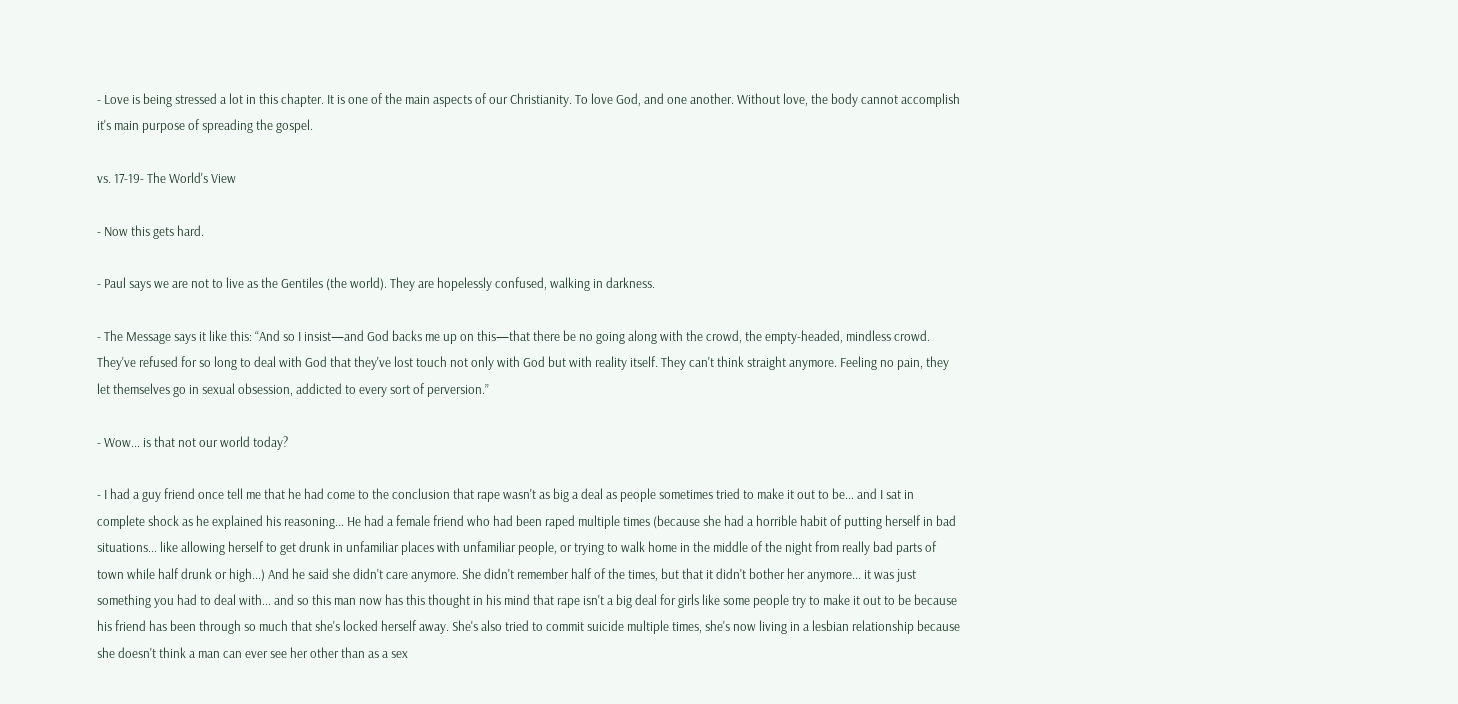- Love is being stressed a lot in this chapter. It is one of the main aspects of our Christianity. To love God, and one another. Without love, the body cannot accomplish it's main purpose of spreading the gospel.

vs. 17-19- The World's View

- Now this gets hard.

- Paul says we are not to live as the Gentiles (the world). They are hopelessly confused, walking in darkness.

- The Message says it like this: “And so I insist—and God backs me up on this—that there be no going along with the crowd, the empty-headed, mindless crowd. They've refused for so long to deal with God that they've lost touch not only with God but with reality itself. They can't think straight anymore. Feeling no pain, they let themselves go in sexual obsession, addicted to every sort of perversion.”

- Wow... is that not our world today?

- I had a guy friend once tell me that he had come to the conclusion that rape wasn't as big a deal as people sometimes tried to make it out to be... and I sat in complete shock as he explained his reasoning... He had a female friend who had been raped multiple times (because she had a horrible habit of putting herself in bad situations... like allowing herself to get drunk in unfamiliar places with unfamiliar people, or trying to walk home in the middle of the night from really bad parts of town while half drunk or high...) And he said she didn't care anymore. She didn't remember half of the times, but that it didn't bother her anymore... it was just something you had to deal with... and so this man now has this thought in his mind that rape isn't a big deal for girls like some people try to make it out to be because his friend has been through so much that she's locked herself away. She's also tried to commit suicide multiple times, she's now living in a lesbian relationship because she doesn't think a man can ever see her other than as a sex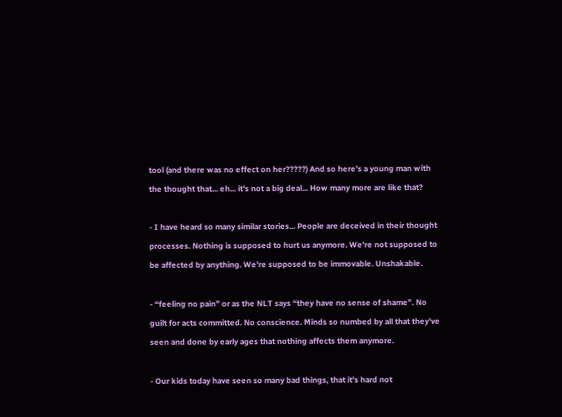tool (and there was no effect on her?????) And so here's a young man with the thought that... eh... it's not a big deal... How many more are like that?

- I have heard so many similar stories... People are deceived in their thought processes. Nothing is supposed to hurt us anymore. We're not supposed to be affected by anything. We're supposed to be immovable. Unshakable.

- “feeling no pain” or as the NLT says “they have no sense of shame”. No guilt for acts committed. No conscience. Minds so numbed by all that they've seen and done by early ages that nothing affects them anymore.

- Our kids today have seen so many bad things, that it's hard not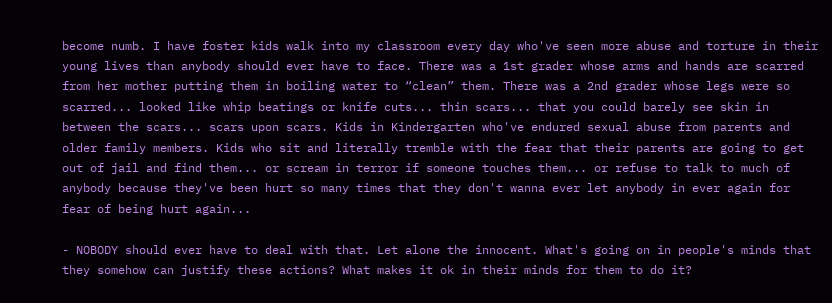become numb. I have foster kids walk into my classroom every day who've seen more abuse and torture in their young lives than anybody should ever have to face. There was a 1st grader whose arms and hands are scarred from her mother putting them in boiling water to “clean” them. There was a 2nd grader whose legs were so scarred... looked like whip beatings or knife cuts... thin scars... that you could barely see skin in between the scars... scars upon scars. Kids in Kindergarten who've endured sexual abuse from parents and older family members. Kids who sit and literally tremble with the fear that their parents are going to get out of jail and find them... or scream in terror if someone touches them... or refuse to talk to much of anybody because they've been hurt so many times that they don't wanna ever let anybody in ever again for fear of being hurt again...

- NOBODY should ever have to deal with that. Let alone the innocent. What's going on in people's minds that they somehow can justify these actions? What makes it ok in their minds for them to do it?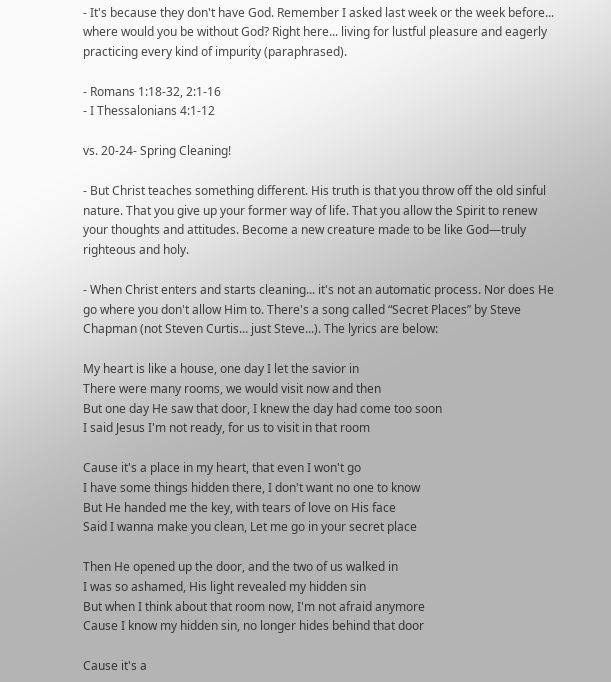- It's because they don't have God. Remember I asked last week or the week before... where would you be without God? Right here... living for lustful pleasure and eagerly practicing every kind of impurity (paraphrased).

- Romans 1:18-32, 2:1-16
- I Thessalonians 4:1-12

vs. 20-24- Spring Cleaning!

- But Christ teaches something different. His truth is that you throw off the old sinful nature. That you give up your former way of life. That you allow the Spirit to renew your thoughts and attitudes. Become a new creature made to be like God—truly righteous and holy.

- When Christ enters and starts cleaning... it's not an automatic process. Nor does He go where you don't allow Him to. There's a song called “Secret Places” by Steve Chapman (not Steven Curtis... just Steve...). The lyrics are below:

My heart is like a house, one day I let the savior in
There were many rooms, we would visit now and then
But one day He saw that door, I knew the day had come too soon
I said Jesus I'm not ready, for us to visit in that room

Cause it's a place in my heart, that even I won't go
I have some things hidden there, I don't want no one to know
But He handed me the key, with tears of love on His face
Said I wanna make you clean, Let me go in your secret place

Then He opened up the door, and the two of us walked in
I was so ashamed, His light revealed my hidden sin
But when I think about that room now, I'm not afraid anymore
Cause I know my hidden sin, no longer hides behind that door

Cause it's a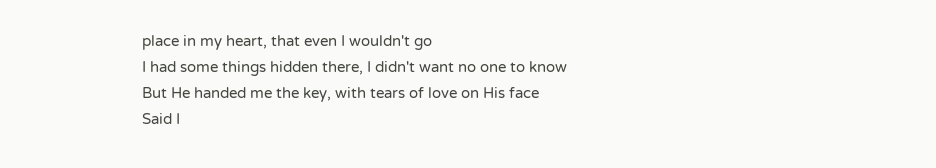place in my heart, that even I wouldn't go
I had some things hidden there, I didn't want no one to know
But He handed me the key, with tears of love on His face
Said I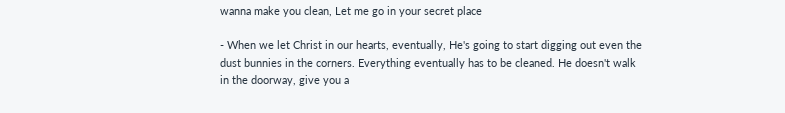wanna make you clean, Let me go in your secret place

- When we let Christ in our hearts, eventually, He's going to start digging out even the dust bunnies in the corners. Everything eventually has to be cleaned. He doesn't walk in the doorway, give you a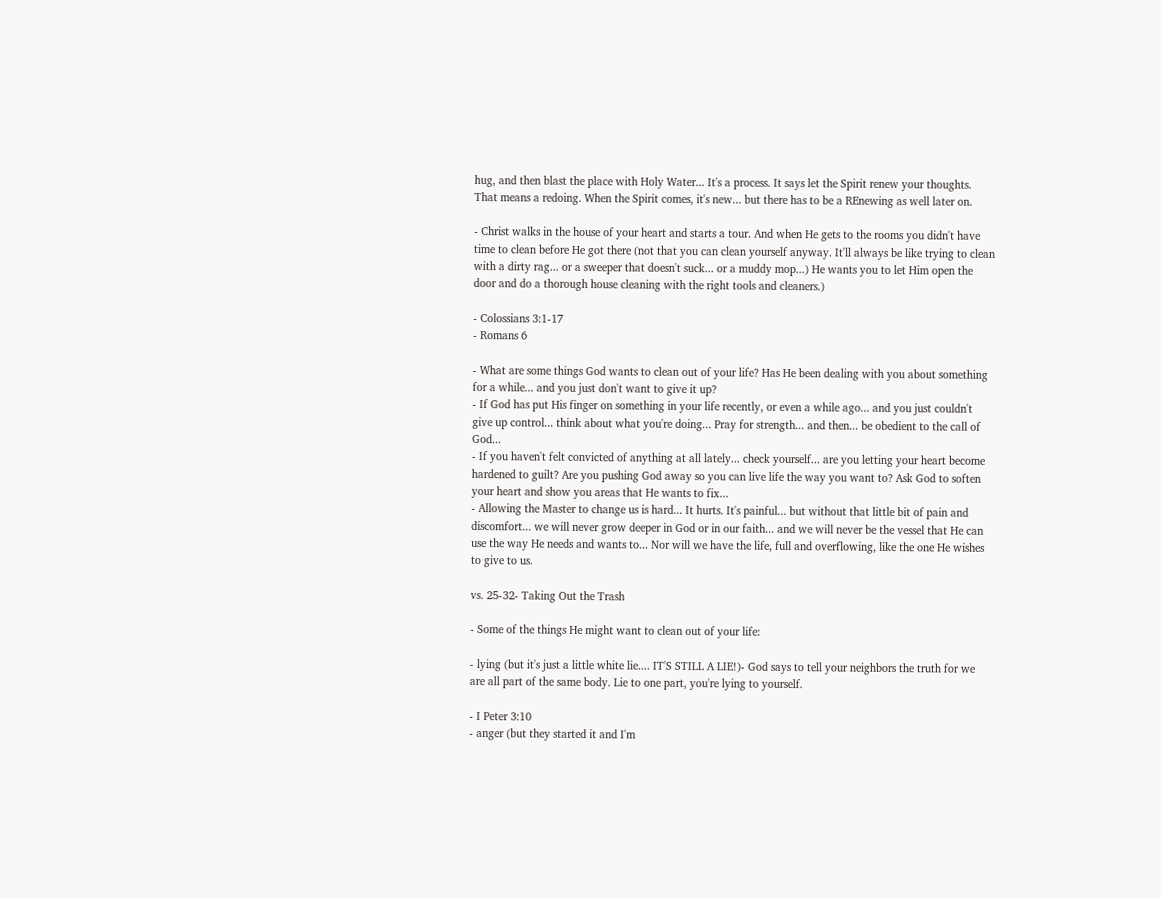hug, and then blast the place with Holy Water... It's a process. It says let the Spirit renew your thoughts. That means a redoing. When the Spirit comes, it's new... but there has to be a REnewing as well later on.

- Christ walks in the house of your heart and starts a tour. And when He gets to the rooms you didn't have time to clean before He got there (not that you can clean yourself anyway. It'll always be like trying to clean with a dirty rag... or a sweeper that doesn't suck... or a muddy mop...) He wants you to let Him open the door and do a thorough house cleaning with the right tools and cleaners.)

- Colossians 3:1-17
- Romans 6

- What are some things God wants to clean out of your life? Has He been dealing with you about something for a while... and you just don't want to give it up?
- If God has put His finger on something in your life recently, or even a while ago... and you just couldn't give up control... think about what you're doing... Pray for strength... and then... be obedient to the call of God...
- If you haven't felt convicted of anything at all lately... check yourself... are you letting your heart become hardened to guilt? Are you pushing God away so you can live life the way you want to? Ask God to soften your heart and show you areas that He wants to fix...
- Allowing the Master to change us is hard... It hurts. It's painful... but without that little bit of pain and discomfort... we will never grow deeper in God or in our faith... and we will never be the vessel that He can use the way He needs and wants to... Nor will we have the life, full and overflowing, like the one He wishes to give to us.

vs. 25-32- Taking Out the Trash

- Some of the things He might want to clean out of your life:

- lying (but it's just a little white lie.... IT'S STILL A LIE!)- God says to tell your neighbors the truth for we are all part of the same body. Lie to one part, you're lying to yourself.

- I Peter 3:10
- anger (but they started it and I'm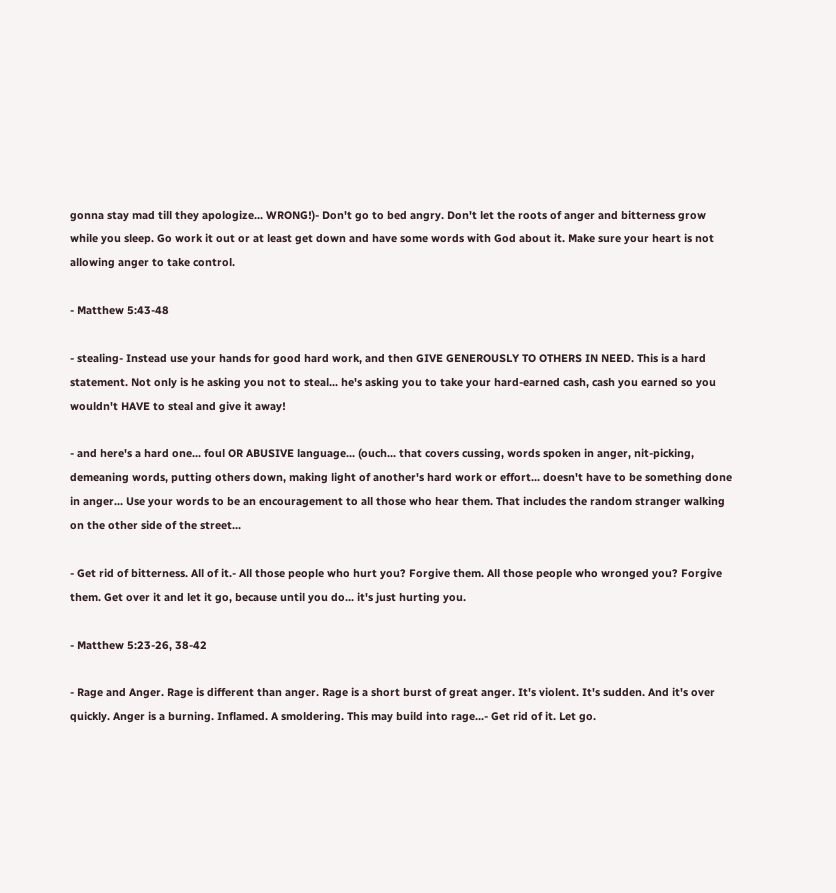gonna stay mad till they apologize... WRONG!)- Don't go to bed angry. Don't let the roots of anger and bitterness grow while you sleep. Go work it out or at least get down and have some words with God about it. Make sure your heart is not allowing anger to take control.

- Matthew 5:43-48

- stealing- Instead use your hands for good hard work, and then GIVE GENEROUSLY TO OTHERS IN NEED. This is a hard statement. Not only is he asking you not to steal... he's asking you to take your hard-earned cash, cash you earned so you wouldn't HAVE to steal and give it away!

- and here's a hard one... foul OR ABUSIVE language... (ouch... that covers cussing, words spoken in anger, nit-picking, demeaning words, putting others down, making light of another's hard work or effort... doesn't have to be something done in anger... Use your words to be an encouragement to all those who hear them. That includes the random stranger walking on the other side of the street...

- Get rid of bitterness. All of it.- All those people who hurt you? Forgive them. All those people who wronged you? Forgive them. Get over it and let it go, because until you do... it's just hurting you.

- Matthew 5:23-26, 38-42

- Rage and Anger. Rage is different than anger. Rage is a short burst of great anger. It's violent. It's sudden. And it's over quickly. Anger is a burning. Inflamed. A smoldering. This may build into rage...- Get rid of it. Let go.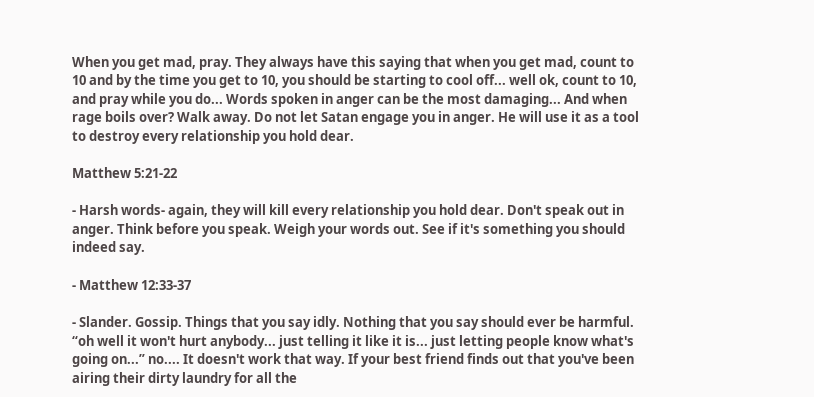When you get mad, pray. They always have this saying that when you get mad, count to 10 and by the time you get to 10, you should be starting to cool off... well ok, count to 10, and pray while you do... Words spoken in anger can be the most damaging... And when rage boils over? Walk away. Do not let Satan engage you in anger. He will use it as a tool to destroy every relationship you hold dear.

Matthew 5:21-22

- Harsh words- again, they will kill every relationship you hold dear. Don't speak out in anger. Think before you speak. Weigh your words out. See if it's something you should indeed say.

- Matthew 12:33-37

- Slander. Gossip. Things that you say idly. Nothing that you say should ever be harmful. “oh well it won't hurt anybody... just telling it like it is... just letting people know what's going on...” no.... It doesn't work that way. If your best friend finds out that you've been airing their dirty laundry for all the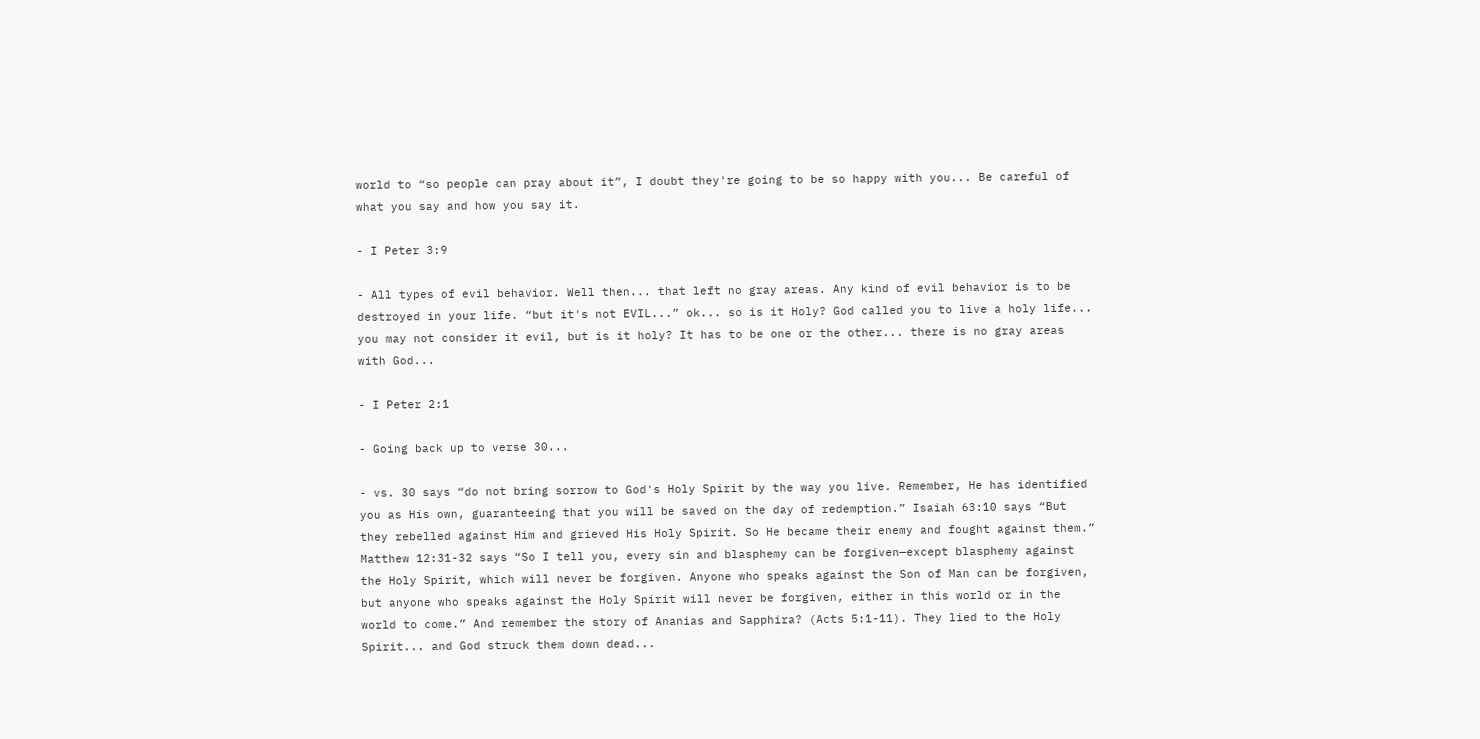world to “so people can pray about it”, I doubt they're going to be so happy with you... Be careful of what you say and how you say it.

- I Peter 3:9

- All types of evil behavior. Well then... that left no gray areas. Any kind of evil behavior is to be destroyed in your life. “but it's not EVIL...” ok... so is it Holy? God called you to live a holy life... you may not consider it evil, but is it holy? It has to be one or the other... there is no gray areas with God...

- I Peter 2:1

- Going back up to verse 30...

- vs. 30 says “do not bring sorrow to God's Holy Spirit by the way you live. Remember, He has identified you as His own, guaranteeing that you will be saved on the day of redemption.” Isaiah 63:10 says “But they rebelled against Him and grieved His Holy Spirit. So He became their enemy and fought against them.” Matthew 12:31-32 says “So I tell you, every sin and blasphemy can be forgiven—except blasphemy against the Holy Spirit, which will never be forgiven. Anyone who speaks against the Son of Man can be forgiven, but anyone who speaks against the Holy Spirit will never be forgiven, either in this world or in the world to come.” And remember the story of Ananias and Sapphira? (Acts 5:1-11). They lied to the Holy Spirit... and God struck them down dead...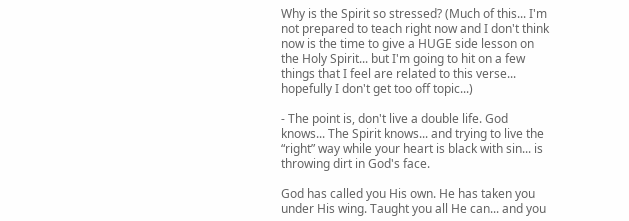Why is the Spirit so stressed? (Much of this... I'm not prepared to teach right now and I don't think now is the time to give a HUGE side lesson on the Holy Spirit... but I'm going to hit on a few things that I feel are related to this verse... hopefully I don't get too off topic...)

- The point is, don't live a double life. God knows... The Spirit knows... and trying to live the “right” way while your heart is black with sin... is throwing dirt in God's face.

God has called you His own. He has taken you under His wing. Taught you all He can... and you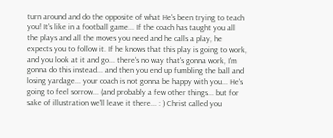turn around and do the opposite of what He's been trying to teach you! It's like in a football game... If the coach has taught you all the plays and all the moves you need and he calls a play, he expects you to follow it. If he knows that this play is going to work, and you look at it and go... there's no way that's gonna work, I'm gonna do this instead... and then you end up fumbling the ball and losing yardage... your coach is not gonna be happy with you... He's going to feel sorrow... (and probably a few other things... but for sake of illustration we'll leave it there... : ) Christ called you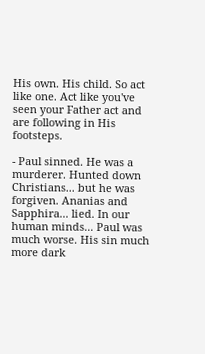His own. His child. So act like one. Act like you've seen your Father act and are following in His footsteps.

- Paul sinned. He was a murderer. Hunted down Christians... but he was forgiven. Ananias and Sapphira... lied. In our human minds... Paul was much worse. His sin much more dark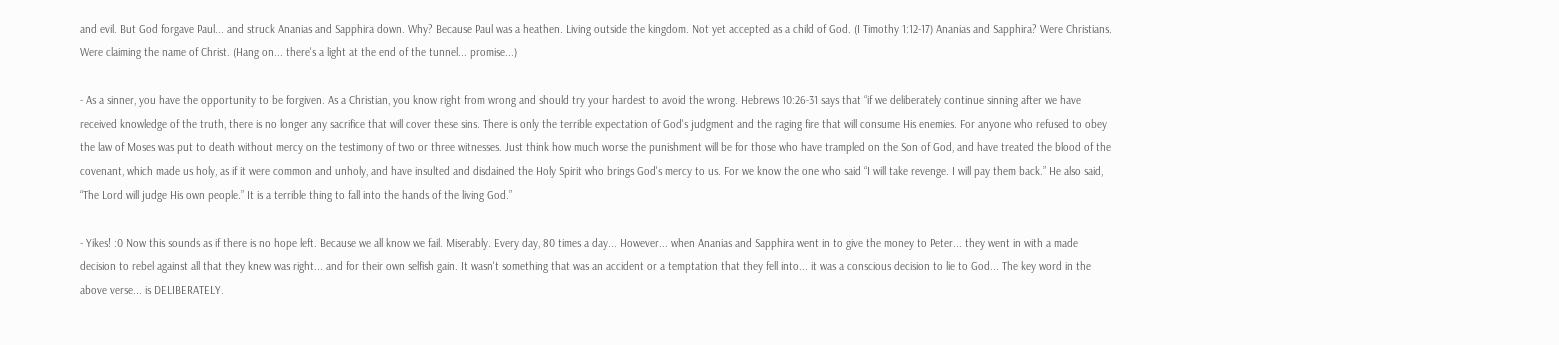and evil. But God forgave Paul... and struck Ananias and Sapphira down. Why? Because Paul was a heathen. Living outside the kingdom. Not yet accepted as a child of God. (I Timothy 1:12-17) Ananias and Sapphira? Were Christians. Were claiming the name of Christ. (Hang on... there's a light at the end of the tunnel... promise...)

- As a sinner, you have the opportunity to be forgiven. As a Christian, you know right from wrong and should try your hardest to avoid the wrong. Hebrews 10:26-31 says that “if we deliberately continue sinning after we have received knowledge of the truth, there is no longer any sacrifice that will cover these sins. There is only the terrible expectation of God's judgment and the raging fire that will consume His enemies. For anyone who refused to obey the law of Moses was put to death without mercy on the testimony of two or three witnesses. Just think how much worse the punishment will be for those who have trampled on the Son of God, and have treated the blood of the covenant, which made us holy, as if it were common and unholy, and have insulted and disdained the Holy Spirit who brings God's mercy to us. For we know the one who said “I will take revenge. I will pay them back.” He also said, “The Lord will judge His own people.” It is a terrible thing to fall into the hands of the living God.”

- Yikes! :0 Now this sounds as if there is no hope left. Because we all know we fail. Miserably. Every day, 80 times a day... However... when Ananias and Sapphira went in to give the money to Peter... they went in with a made decision to rebel against all that they knew was right... and for their own selfish gain. It wasn't something that was an accident or a temptation that they fell into... it was a conscious decision to lie to God... The key word in the above verse... is DELIBERATELY.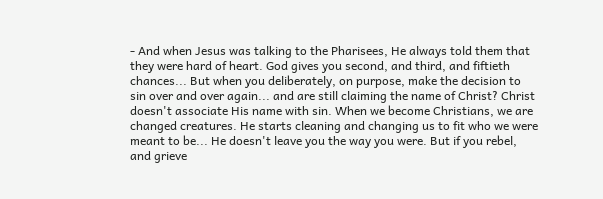- And when Jesus was talking to the Pharisees, He always told them that they were hard of heart. God gives you second, and third, and fiftieth chances... But when you deliberately, on purpose, make the decision to sin over and over again... and are still claiming the name of Christ? Christ doesn't associate His name with sin. When we become Christians, we are changed creatures. He starts cleaning and changing us to fit who we were meant to be... He doesn't leave you the way you were. But if you rebel, and grieve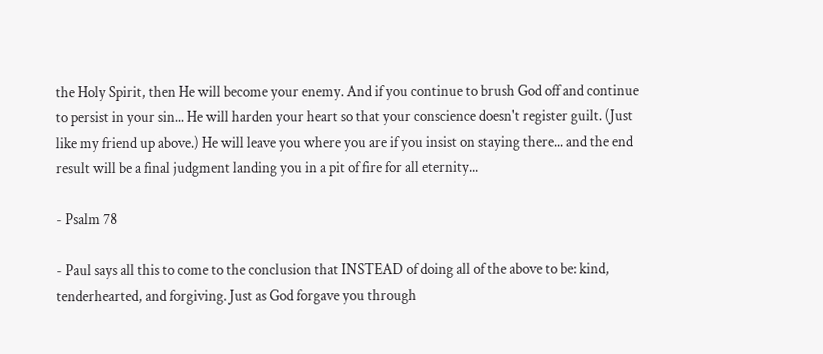the Holy Spirit, then He will become your enemy. And if you continue to brush God off and continue to persist in your sin... He will harden your heart so that your conscience doesn't register guilt. (Just like my friend up above.) He will leave you where you are if you insist on staying there... and the end result will be a final judgment landing you in a pit of fire for all eternity...

- Psalm 78

- Paul says all this to come to the conclusion that INSTEAD of doing all of the above to be: kind, tenderhearted, and forgiving. Just as God forgave you through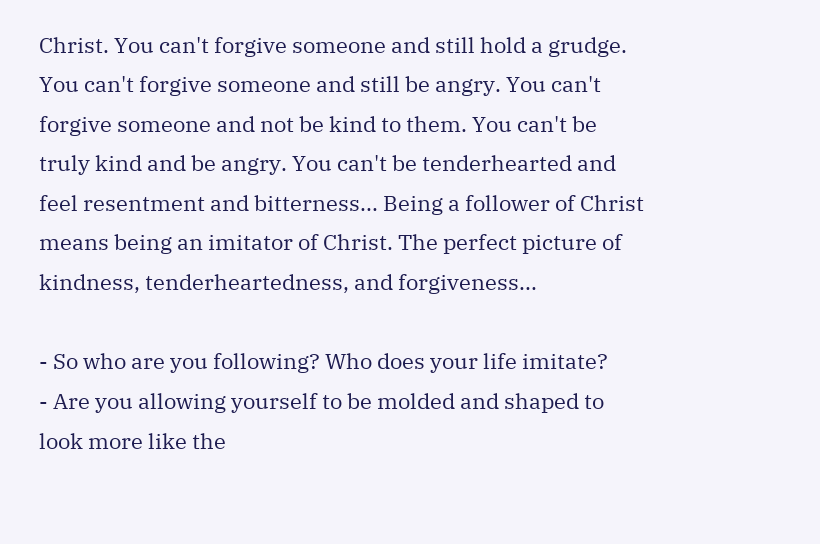Christ. You can't forgive someone and still hold a grudge. You can't forgive someone and still be angry. You can't forgive someone and not be kind to them. You can't be truly kind and be angry. You can't be tenderhearted and feel resentment and bitterness... Being a follower of Christ means being an imitator of Christ. The perfect picture of kindness, tenderheartedness, and forgiveness...

- So who are you following? Who does your life imitate?
- Are you allowing yourself to be molded and shaped to look more like the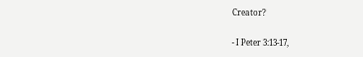Creator?

- I Peter 3:13-17,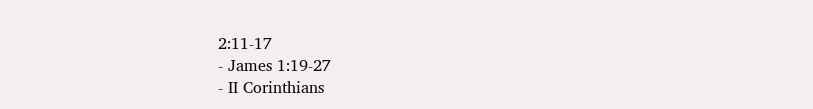2:11-17
- James 1:19-27
- II Corinthians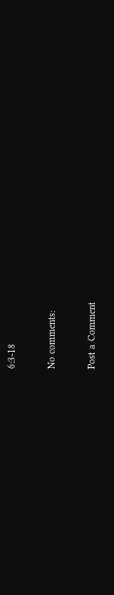6:3-18

No comments:

Post a Comment